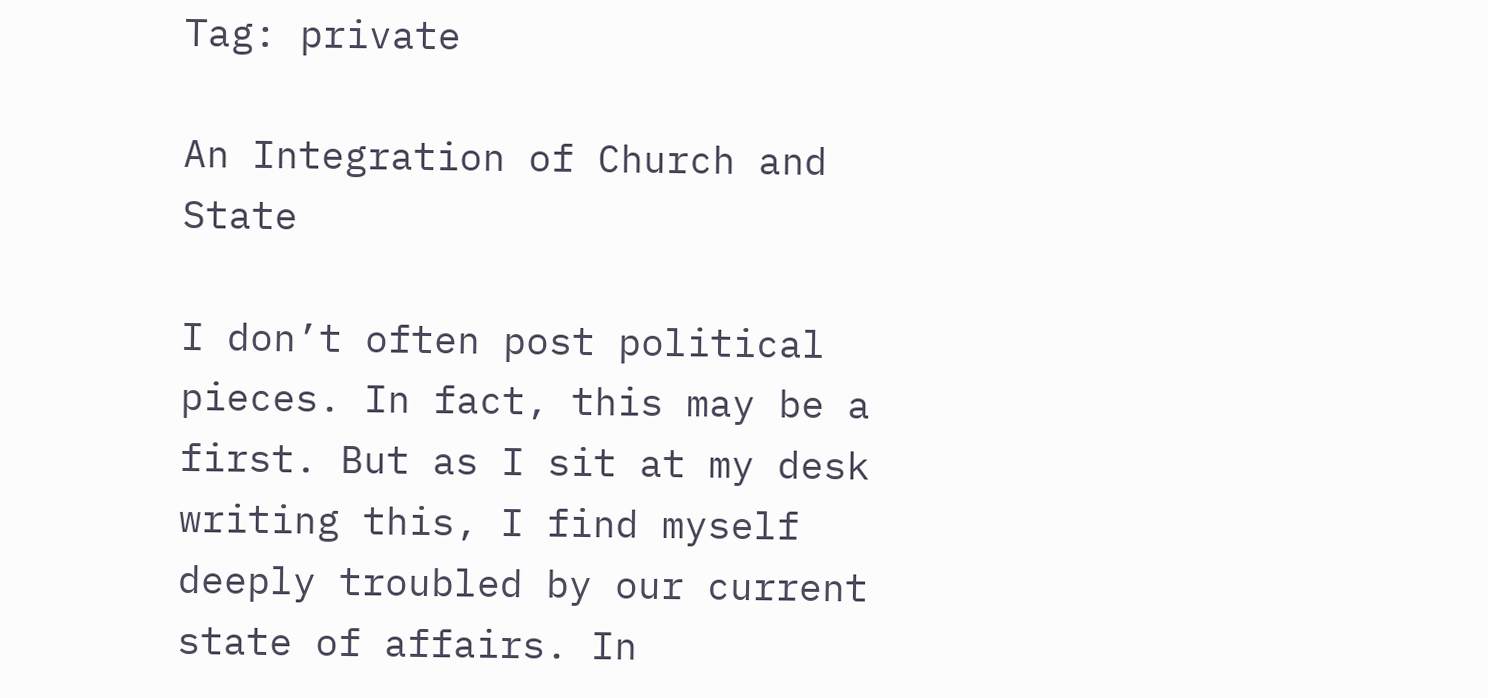Tag: private

An Integration of Church and State

I don’t often post political pieces. In fact, this may be a first. But as I sit at my desk writing this, I find myself deeply troubled by our current state of affairs. In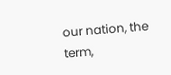our nation, the term,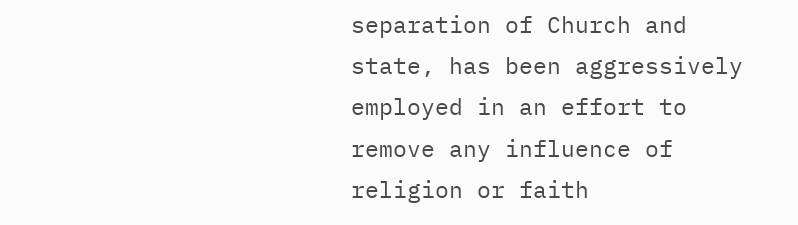separation of Church and state, has been aggressively employed in an effort to remove any influence of religion or faith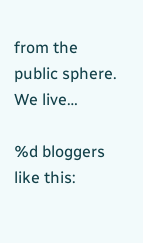from the public sphere. We live…

%d bloggers like this: